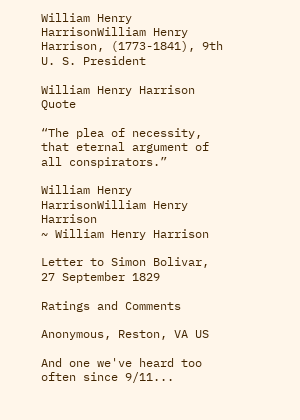William Henry HarrisonWilliam Henry Harrison, (1773-1841), 9th U. S. President

William Henry Harrison Quote

“The plea of necessity, that eternal argument of all conspirators.”

William Henry HarrisonWilliam Henry Harrison
~ William Henry Harrison

Letter to Simon Bolivar, 27 September 1829

Ratings and Comments

Anonymous, Reston, VA US

And one we've heard too often since 9/11...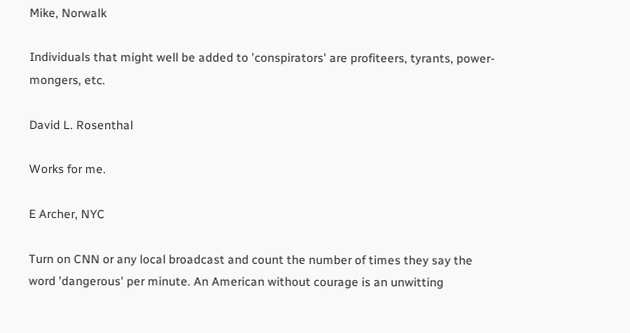Mike, Norwalk

Individuals that might well be added to 'conspirators' are profiteers, tyrants, power-mongers, etc.

David L. Rosenthal

Works for me.

E Archer, NYC

Turn on CNN or any local broadcast and count the number of times they say the word 'dangerous' per minute. An American without courage is an unwitting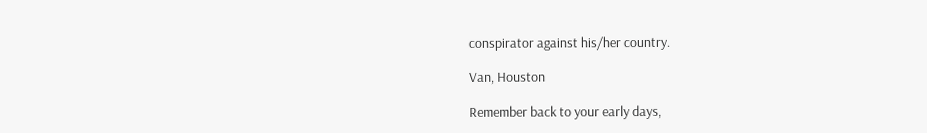conspirator against his/her country.

Van, Houston

Remember back to your early days,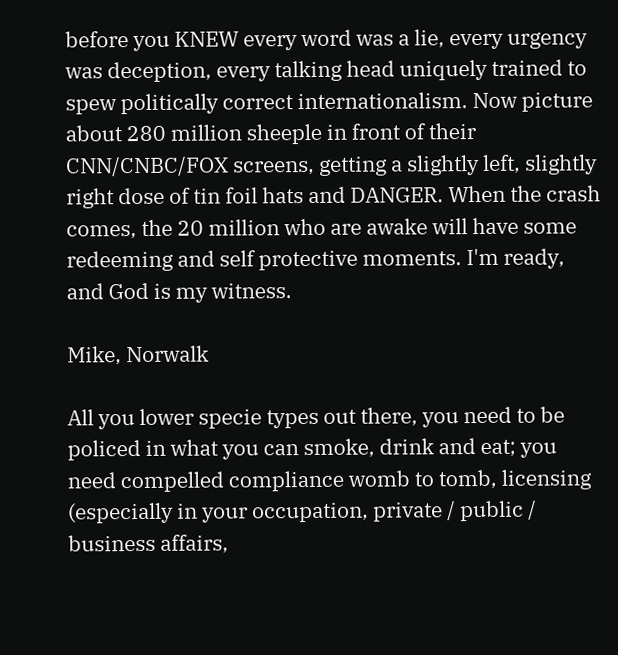before you KNEW every word was a lie, every urgency was deception, every talking head uniquely trained to spew politically correct internationalism. Now picture about 280 million sheeple in front of their CNN/CNBC/FOX screens, getting a slightly left, slightly right dose of tin foil hats and DANGER. When the crash comes, the 20 million who are awake will have some redeeming and self protective moments. I'm ready, and God is my witness.

Mike, Norwalk

All you lower specie types out there, you need to be policed in what you can smoke, drink and eat; you need compelled compliance womb to tomb, licensing (especially in your occupation, private / public / business affairs,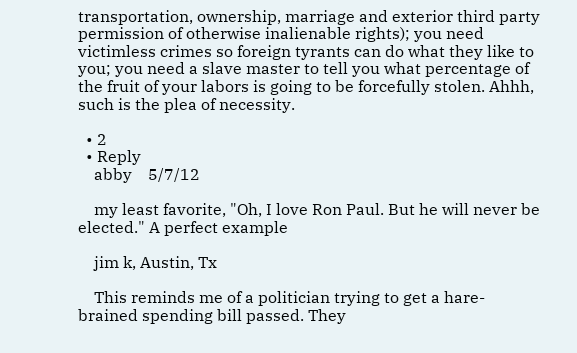transportation, ownership, marriage and exterior third party permission of otherwise inalienable rights); you need victimless crimes so foreign tyrants can do what they like to you; you need a slave master to tell you what percentage of the fruit of your labors is going to be forcefully stolen. Ahhh, such is the plea of necessity.

  • 2
  • Reply
    abby    5/7/12

    my least favorite, "Oh, I love Ron Paul. But he will never be elected." A perfect example

    jim k, Austin, Tx

    This reminds me of a politician trying to get a hare-brained spending bill passed. They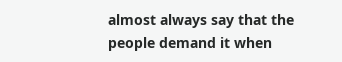almost always say that the people demand it when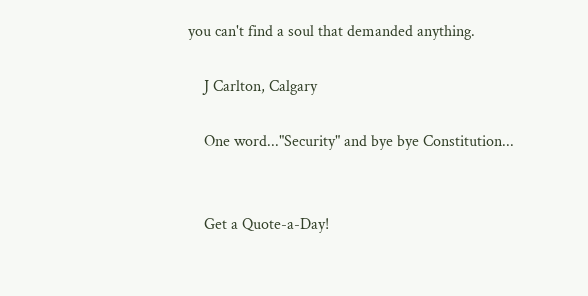you can't find a soul that demanded anything.

    J Carlton, Calgary

    One word..."Security" and bye bye Constitution...


    Get a Quote-a-Day!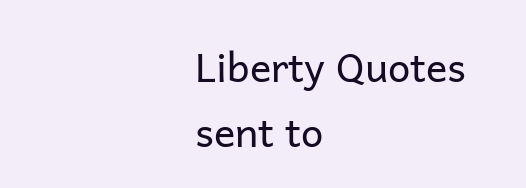Liberty Quotes sent to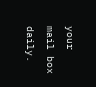your mail box daily.